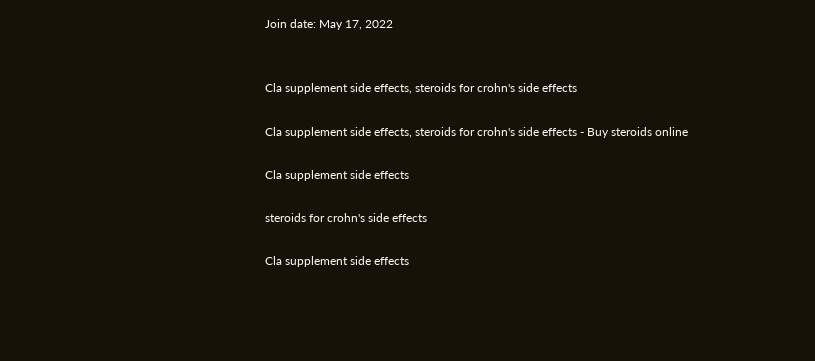Join date: May 17, 2022


Cla supplement side effects, steroids for crohn's side effects

Cla supplement side effects, steroids for crohn's side effects - Buy steroids online

Cla supplement side effects

steroids for crohn's side effects

Cla supplement side effects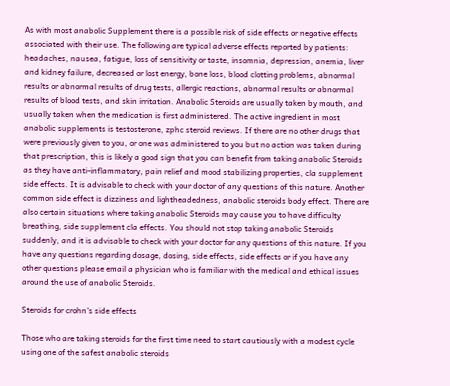As with most anabolic Supplement there is a possible risk of side effects or negative effects associated with their use. The following are typical adverse effects reported by patients: headaches, nausea, fatigue, loss of sensitivity or taste, insomnia, depression, anemia, liver and kidney failure, decreased or lost energy, bone loss, blood clotting problems, abnormal results or abnormal results of drug tests, allergic reactions, abnormal results or abnormal results of blood tests, and skin irritation. Anabolic Steroids are usually taken by mouth, and usually taken when the medication is first administered. The active ingredient in most anabolic supplements is testosterone, zphc steroid reviews. If there are no other drugs that were previously given to you, or one was administered to you but no action was taken during that prescription, this is likely a good sign that you can benefit from taking anabolic Steroids as they have anti-inflammatory, pain relief and mood stabilizing properties, cla supplement side effects. It is advisable to check with your doctor of any questions of this nature. Another common side effect is dizziness and lightheadedness, anabolic steroids body effect. There are also certain situations where taking anabolic Steroids may cause you to have difficulty breathing, side supplement cla effects. You should not stop taking anabolic Steroids suddenly, and it is advisable to check with your doctor for any questions of this nature. If you have any questions regarding dosage, dosing, side effects, side effects or if you have any other questions please email a physician who is familiar with the medical and ethical issues around the use of anabolic Steroids.

Steroids for crohn's side effects

Those who are taking steroids for the first time need to start cautiously with a modest cycle using one of the safest anabolic steroids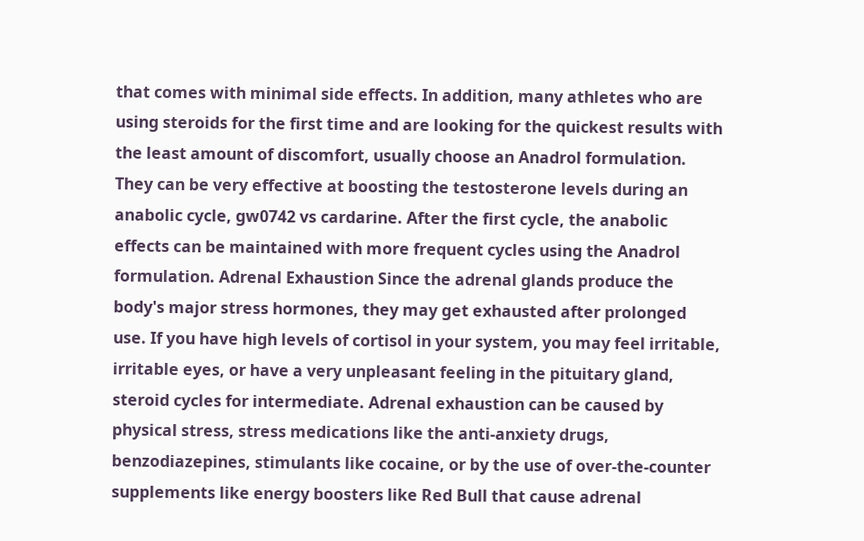that comes with minimal side effects. In addition, many athletes who are using steroids for the first time and are looking for the quickest results with the least amount of discomfort, usually choose an Anadrol formulation. They can be very effective at boosting the testosterone levels during an anabolic cycle, gw0742 vs cardarine. After the first cycle, the anabolic effects can be maintained with more frequent cycles using the Anadrol formulation. Adrenal Exhaustion Since the adrenal glands produce the body's major stress hormones, they may get exhausted after prolonged use. If you have high levels of cortisol in your system, you may feel irritable, irritable eyes, or have a very unpleasant feeling in the pituitary gland, steroid cycles for intermediate. Adrenal exhaustion can be caused by physical stress, stress medications like the anti-anxiety drugs, benzodiazepines, stimulants like cocaine, or by the use of over-the-counter supplements like energy boosters like Red Bull that cause adrenal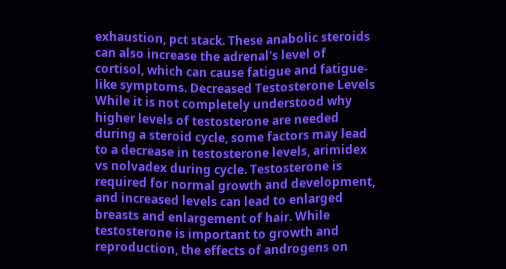exhaustion, pct stack. These anabolic steroids can also increase the adrenal's level of cortisol, which can cause fatigue and fatigue-like symptoms. Decreased Testosterone Levels While it is not completely understood why higher levels of testosterone are needed during a steroid cycle, some factors may lead to a decrease in testosterone levels, arimidex vs nolvadex during cycle. Testosterone is required for normal growth and development, and increased levels can lead to enlarged breasts and enlargement of hair. While testosterone is important to growth and reproduction, the effects of androgens on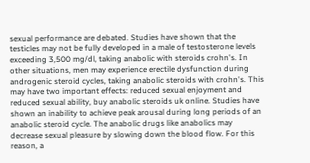sexual performance are debated. Studies have shown that the testicles may not be fully developed in a male of testosterone levels exceeding 3,500 mg/dl, taking anabolic with steroids crohn's. In other situations, men may experience erectile dysfunction during androgenic steroid cycles, taking anabolic steroids with crohn's. This may have two important effects: reduced sexual enjoyment and reduced sexual ability, buy anabolic steroids uk online. Studies have shown an inability to achieve peak arousal during long periods of an anabolic steroid cycle. The anabolic drugs like anabolics may decrease sexual pleasure by slowing down the blood flow. For this reason, a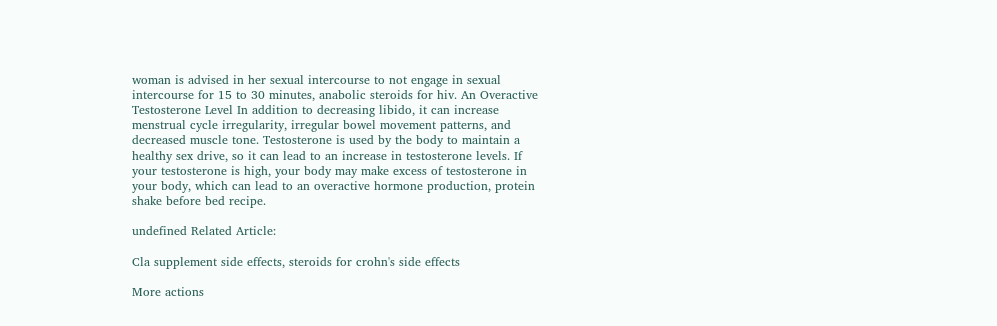woman is advised in her sexual intercourse to not engage in sexual intercourse for 15 to 30 minutes, anabolic steroids for hiv. An Overactive Testosterone Level In addition to decreasing libido, it can increase menstrual cycle irregularity, irregular bowel movement patterns, and decreased muscle tone. Testosterone is used by the body to maintain a healthy sex drive, so it can lead to an increase in testosterone levels. If your testosterone is high, your body may make excess of testosterone in your body, which can lead to an overactive hormone production, protein shake before bed recipe.

undefined Related Article:

Cla supplement side effects, steroids for crohn's side effects

More actions